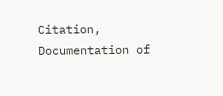Citation, Documentation of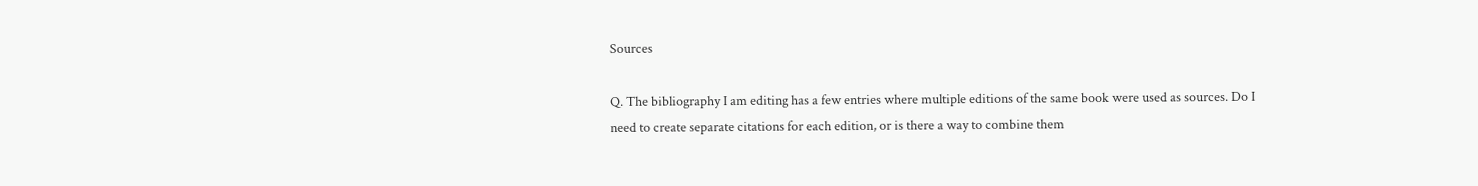Sources

Q. The bibliography I am editing has a few entries where multiple editions of the same book were used as sources. Do I need to create separate citations for each edition, or is there a way to combine them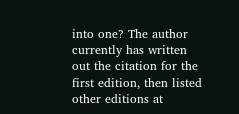into one? The author currently has written out the citation for the first edition, then listed other editions at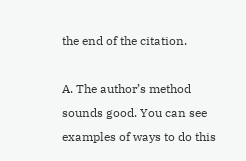the end of the citation.

A. The author’s method sounds good. You can see examples of ways to do this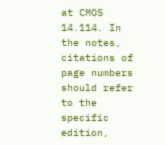at CMOS 14.114. In the notes, citations of page numbers should refer to the specific edition,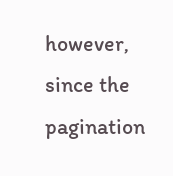however, since the pagination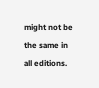might not be the same in all editions.